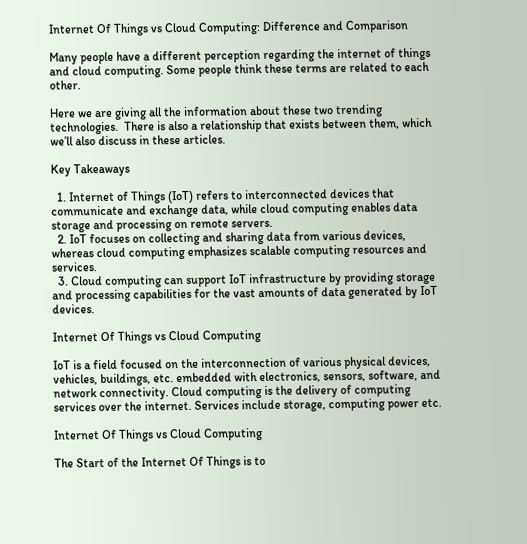Internet Of Things vs Cloud Computing: Difference and Comparison

Many people have a different perception regarding the internet of things and cloud computing. Some people think these terms are related to each other.

Here we are giving all the information about these two trending technologies.  There is also a relationship that exists between them, which we’ll also discuss in these articles.

Key Takeaways

  1. Internet of Things (IoT) refers to interconnected devices that communicate and exchange data, while cloud computing enables data storage and processing on remote servers.
  2. IoT focuses on collecting and sharing data from various devices, whereas cloud computing emphasizes scalable computing resources and services.
  3. Cloud computing can support IoT infrastructure by providing storage and processing capabilities for the vast amounts of data generated by IoT devices.

Internet Of Things vs Cloud Computing

IoT is a field focused on the interconnection of various physical devices, vehicles, buildings, etc. embedded with electronics, sensors, software, and network connectivity. Cloud computing is the delivery of computing services over the internet. Services include storage, computing power etc.

Internet Of Things vs Cloud Computing

The Start of the Internet Of Things is to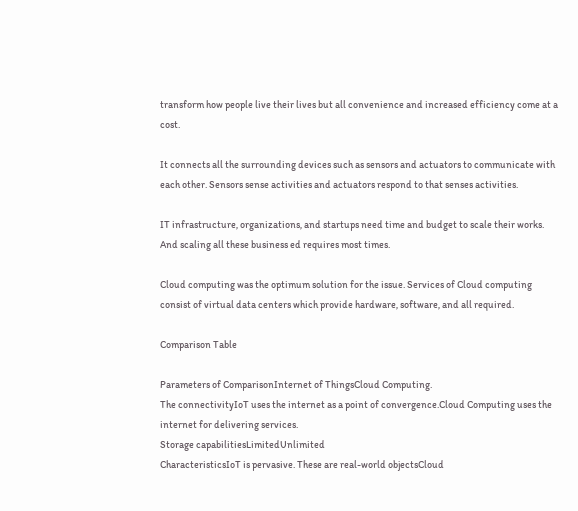transform how people live their lives but all convenience and increased efficiency come at a cost.

It connects all the surrounding devices such as sensors and actuators to communicate with each other. Sensors sense activities and actuators respond to that senses activities.

IT infrastructure, organizations, and startups need time and budget to scale their works. And scaling all these business ed requires most times.

Cloud computing was the optimum solution for the issue. Services of Cloud computing consist of virtual data centers which provide hardware, software, and all required.

Comparison Table

Parameters of ComparisonInternet of ThingsCloud Computing.
The connectivityIoT uses the internet as a point of convergence.Cloud Computing uses the internet for delivering services.
Storage capabilitiesLimitedUnlimited
CharacteristicsIoT is pervasive. These are real-world objectsCloud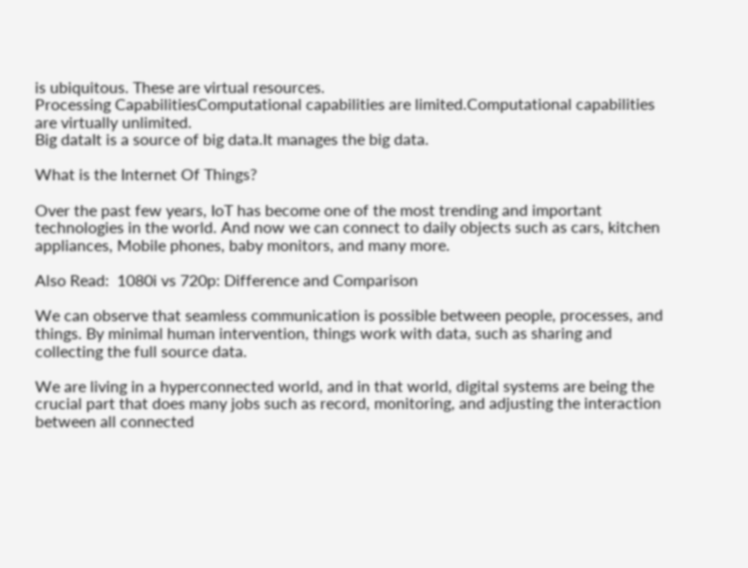is ubiquitous. These are virtual resources.
Processing CapabilitiesComputational capabilities are limited.Computational capabilities are virtually unlimited.
Big dataIt is a source of big data.It manages the big data.

What is the Internet Of Things?

Over the past few years, IoT has become one of the most trending and important technologies in the world. And now we can connect to daily objects such as cars, kitchen appliances, Mobile phones, baby monitors, and many more.

Also Read:  1080i vs 720p: Difference and Comparison

We can observe that seamless communication is possible between people, processes, and things. By minimal human intervention, things work with data, such as sharing and collecting the full source data.

We are living in a hyperconnected world, and in that world, digital systems are being the crucial part that does many jobs such as record, monitoring, and adjusting the interaction between all connected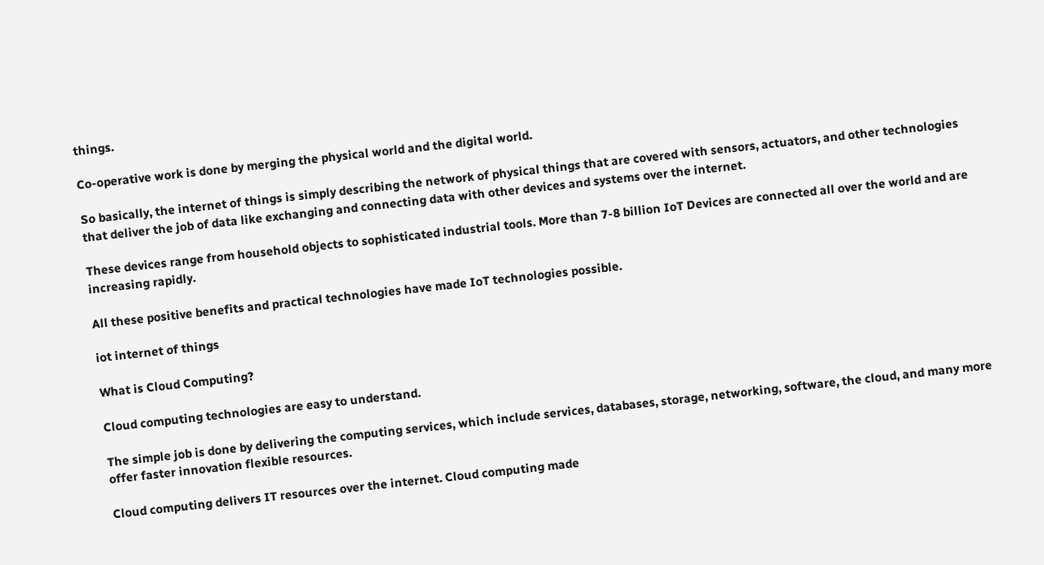things.

Co-operative work is done by merging the physical world and the digital world.

So basically, the internet of things is simply describing the network of physical things that are covered with sensors, actuators, and other technologies that deliver the job of data like exchanging and connecting data with other devices and systems over the internet.

These devices range from household objects to sophisticated industrial tools. More than 7-8 billion IoT Devices are connected all over the world and are increasing rapidly.

All these positive benefits and practical technologies have made IoT technologies possible.

iot internet of things

What is Cloud Computing?

Cloud computing technologies are easy to understand.

The simple job is done by delivering the computing services, which include services, databases, storage, networking, software, the cloud, and many more offer faster innovation flexible resources.

Cloud computing delivers IT resources over the internet. Cloud computing made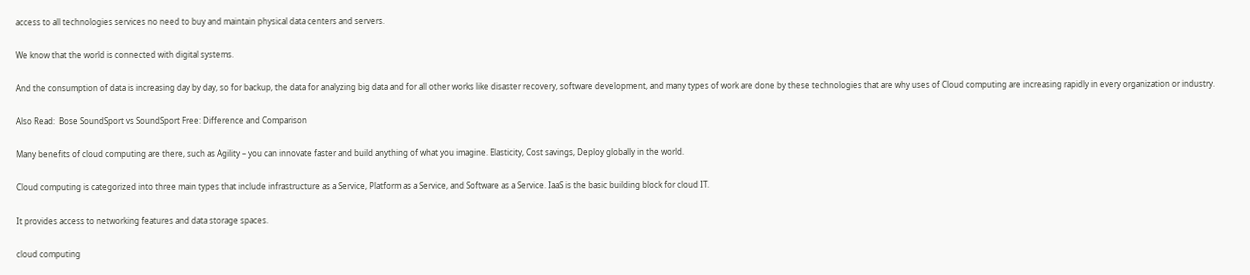access to all technologies services no need to buy and maintain physical data centers and servers.

We know that the world is connected with digital systems.

And the consumption of data is increasing day by day, so for backup, the data for analyzing big data and for all other works like disaster recovery, software development, and many types of work are done by these technologies that are why uses of Cloud computing are increasing rapidly in every organization or industry.

Also Read:  Bose SoundSport vs SoundSport Free: Difference and Comparison

Many benefits of cloud computing are there, such as Agility – you can innovate faster and build anything of what you imagine. Elasticity, Cost savings, Deploy globally in the world.

Cloud computing is categorized into three main types that include infrastructure as a Service, Platform as a Service, and Software as a Service. IaaS is the basic building block for cloud IT.

It provides access to networking features and data storage spaces.

cloud computing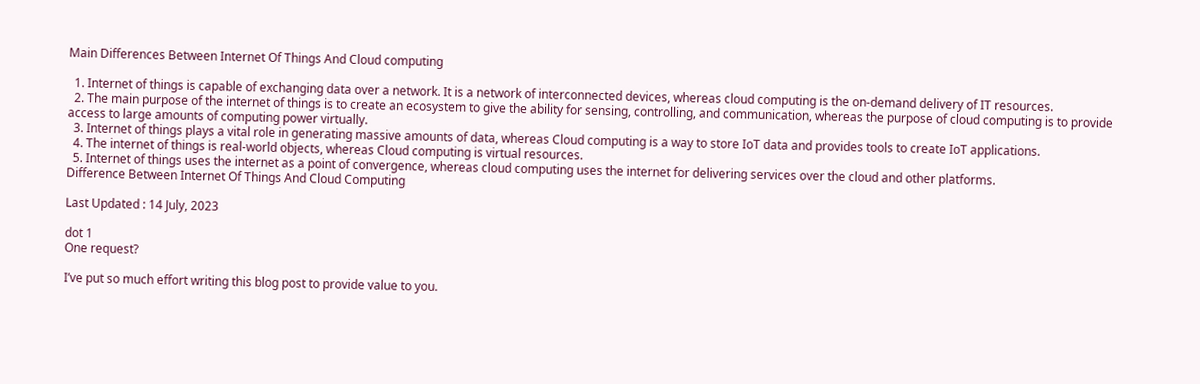Main Differences Between Internet Of Things And Cloud computing

  1. Internet of things is capable of exchanging data over a network. It is a network of interconnected devices, whereas cloud computing is the on-demand delivery of IT resources.
  2. The main purpose of the internet of things is to create an ecosystem to give the ability for sensing, controlling, and communication, whereas the purpose of cloud computing is to provide access to large amounts of computing power virtually.
  3. Internet of things plays a vital role in generating massive amounts of data, whereas Cloud computing is a way to store IoT data and provides tools to create IoT applications.
  4. The internet of things is real-world objects, whereas Cloud computing is virtual resources.
  5. Internet of things uses the internet as a point of convergence, whereas cloud computing uses the internet for delivering services over the cloud and other platforms.
Difference Between Internet Of Things And Cloud Computing

Last Updated : 14 July, 2023

dot 1
One request?

I’ve put so much effort writing this blog post to provide value to you.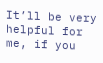It’ll be very helpful for me, if you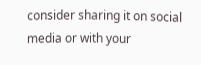consider sharing it on social media or with your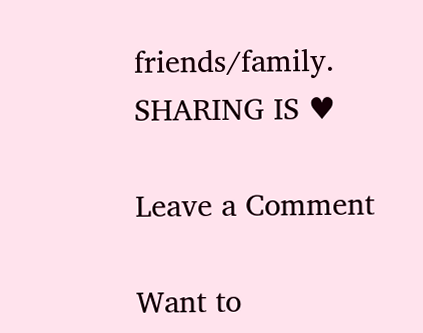friends/family. SHARING IS ♥

Leave a Comment

Want to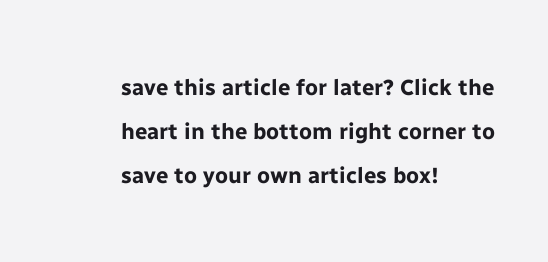save this article for later? Click the heart in the bottom right corner to save to your own articles box!